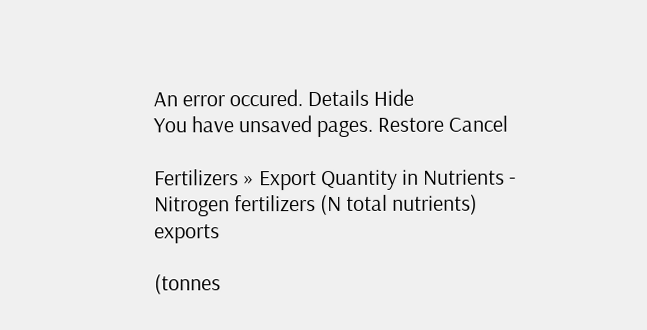An error occured. Details Hide
You have unsaved pages. Restore Cancel

Fertilizers » Export Quantity in Nutrients - Nitrogen fertilizers (N total nutrients) exports

(tonnes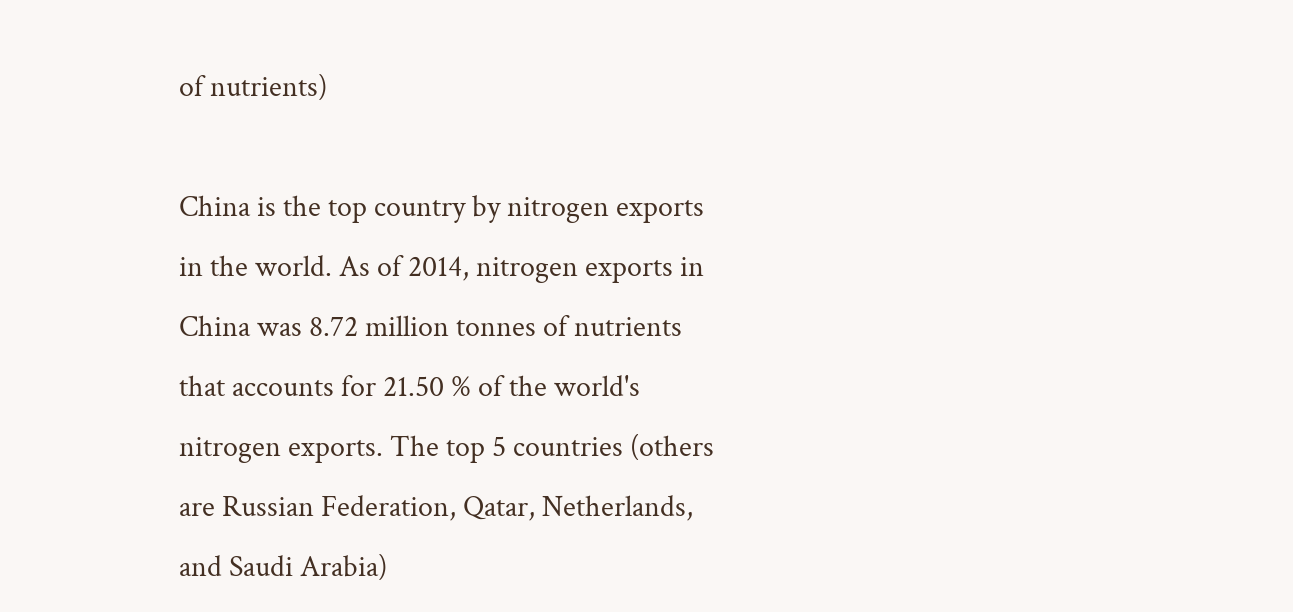of nutrients)

China is the top country by nitrogen exports in the world. As of 2014, nitrogen exports in China was 8.72 million tonnes of nutrients that accounts for 21.50 % of the world's nitrogen exports. The top 5 countries (others are Russian Federation, Qatar, Netherlands, and Saudi Arabia)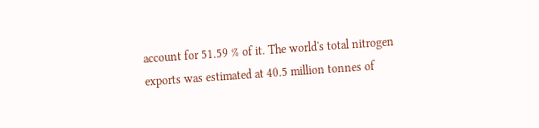account for 51.59 % of it. The world's total nitrogen exports was estimated at 40.5 million tonnes of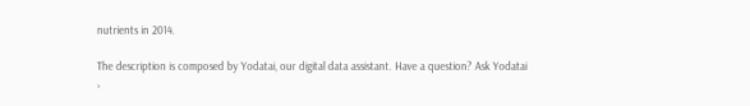nutrients in 2014.

The description is composed by Yodatai, our digital data assistant. Have a question? Ask Yodatai ›